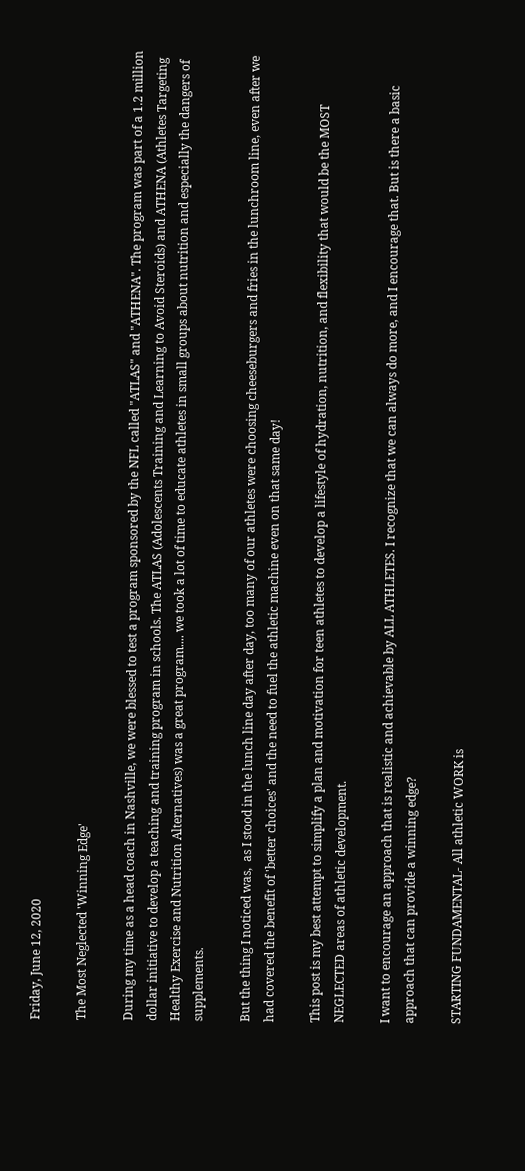Friday, June 12, 2020

The Most Neglected 'Winning Edge'

During my time as a head coach in Nashville, we were blessed to test a program sponsored by the NFL called "ATLAS" and "ATHENA". The program was part of a 1.2 million dollar initiative to develop a teaching and training program in schools. The ATLAS (Adolescents Training and Learning to Avoid Steroids) and ATHENA (Athletes Targeting Healthy Exercise and Nutrition Alternatives) was a great program.... we took a lot of time to educate athletes in small groups about nutrition and especially the dangers of supplements.

But the thing I noticed was,  as I stood in the lunch line day after day, too many of our athletes were choosing cheeseburgers and fries in the lunchroom line, even after we had covered the benefit of 'better choices' and the need to fuel the athletic machine even on that same day!

This post is my best attempt to simplify a plan and motivation for teen athletes to develop a lifestyle of hydration, nutrition, and flexibility that would be the MOST NEGLECTED areas of athletic development.

I want to encourage an approach that is realistic and achievable by ALL ATHLETES. I recognize that we can always do more, and I encourage that. But is there a basic approach that can provide a winning edge?

STARTING FUNDAMENTAL- All athletic WORK is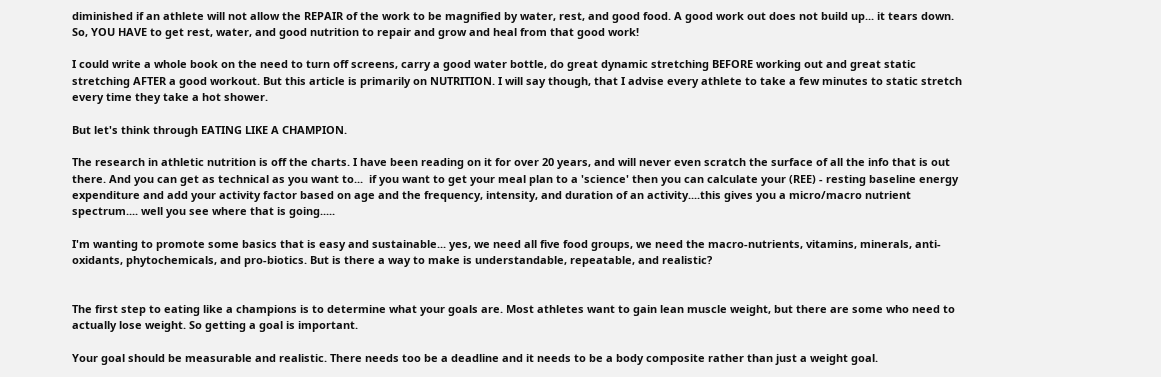diminished if an athlete will not allow the REPAIR of the work to be magnified by water, rest, and good food. A good work out does not build up... it tears down. So, YOU HAVE to get rest, water, and good nutrition to repair and grow and heal from that good work!

I could write a whole book on the need to turn off screens, carry a good water bottle, do great dynamic stretching BEFORE working out and great static stretching AFTER a good workout. But this article is primarily on NUTRITION. I will say though, that I advise every athlete to take a few minutes to static stretch every time they take a hot shower.

But let's think through EATING LIKE A CHAMPION.

The research in athletic nutrition is off the charts. I have been reading on it for over 20 years, and will never even scratch the surface of all the info that is out there. And you can get as technical as you want to...  if you want to get your meal plan to a 'science' then you can calculate your (REE) - resting baseline energy expenditure and add your activity factor based on age and the frequency, intensity, and duration of an activity....this gives you a micro/macro nutrient spectrum.... well you see where that is going.....

I'm wanting to promote some basics that is easy and sustainable... yes, we need all five food groups, we need the macro-nutrients, vitamins, minerals, anti-oxidants, phytochemicals, and pro-biotics. But is there a way to make is understandable, repeatable, and realistic?


The first step to eating like a champions is to determine what your goals are. Most athletes want to gain lean muscle weight, but there are some who need to actually lose weight. So getting a goal is important.

Your goal should be measurable and realistic. There needs too be a deadline and it needs to be a body composite rather than just a weight goal.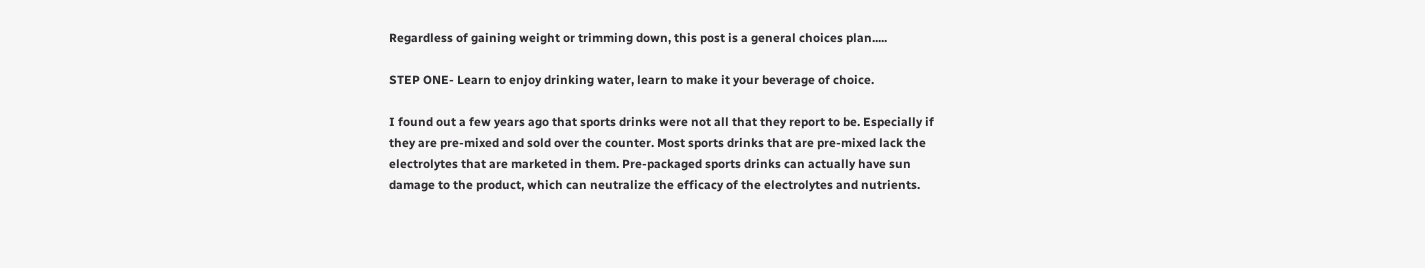Regardless of gaining weight or trimming down, this post is a general choices plan.....

STEP ONE- Learn to enjoy drinking water, learn to make it your beverage of choice.

I found out a few years ago that sports drinks were not all that they report to be. Especially if they are pre-mixed and sold over the counter. Most sports drinks that are pre-mixed lack the electrolytes that are marketed in them. Pre-packaged sports drinks can actually have sun damage to the product, which can neutralize the efficacy of the electrolytes and nutrients.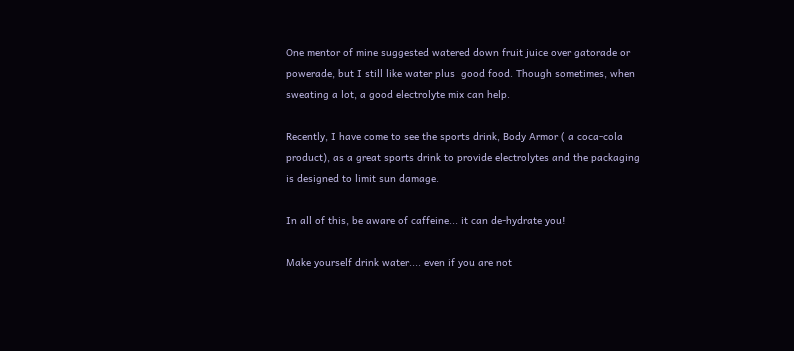One mentor of mine suggested watered down fruit juice over gatorade or powerade, but I still like water plus  good food. Though sometimes, when sweating a lot, a good electrolyte mix can help.

Recently, I have come to see the sports drink, Body Armor ( a coca-cola product), as a great sports drink to provide electrolytes and the packaging is designed to limit sun damage.

In all of this, be aware of caffeine... it can de-hydrate you!

Make yourself drink water.... even if you are not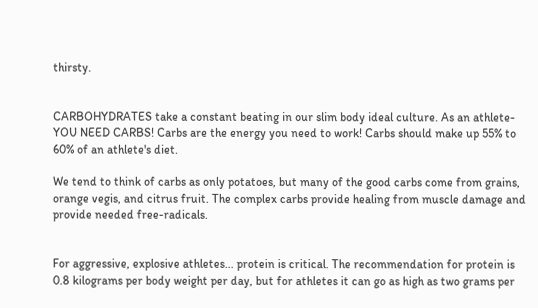thirsty.


CARBOHYDRATES take a constant beating in our slim body ideal culture. As an athlete- YOU NEED CARBS! Carbs are the energy you need to work! Carbs should make up 55% to 60% of an athlete's diet.

We tend to think of carbs as only potatoes, but many of the good carbs come from grains, orange vegis, and citrus fruit. The complex carbs provide healing from muscle damage and provide needed free-radicals.


For aggressive, explosive athletes... protein is critical. The recommendation for protein is 0.8 kilograms per body weight per day, but for athletes it can go as high as two grams per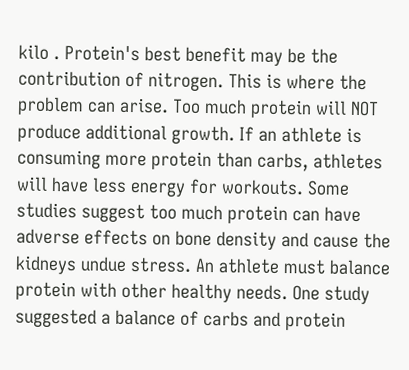kilo . Protein's best benefit may be the contribution of nitrogen. This is where the problem can arise. Too much protein will NOT produce additional growth. If an athlete is consuming more protein than carbs, athletes will have less energy for workouts. Some studies suggest too much protein can have adverse effects on bone density and cause the kidneys undue stress. An athlete must balance protein with other healthy needs. One study suggested a balance of carbs and protein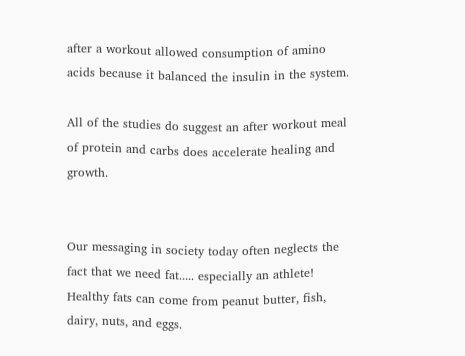after a workout allowed consumption of amino acids because it balanced the insulin in the system.

All of the studies do suggest an after workout meal of protein and carbs does accelerate healing and growth.


Our messaging in society today often neglects the fact that we need fat..... especially an athlete! Healthy fats can come from peanut butter, fish, dairy, nuts, and eggs.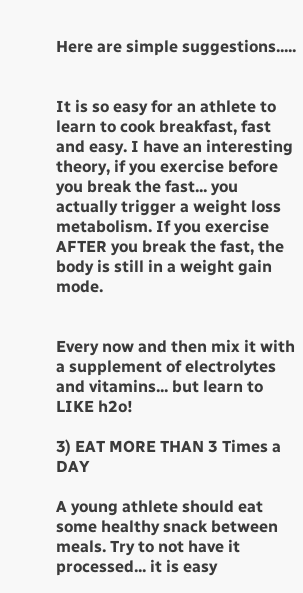Here are simple suggestions.....


It is so easy for an athlete to learn to cook breakfast, fast and easy. I have an interesting theory, if you exercise before you break the fast... you actually trigger a weight loss metabolism. If you exercise AFTER you break the fast, the body is still in a weight gain mode.


Every now and then mix it with a supplement of electrolytes and vitamins... but learn to LIKE h2o!

3) EAT MORE THAN 3 Times a DAY

A young athlete should eat some healthy snack between meals. Try to not have it processed... it is easy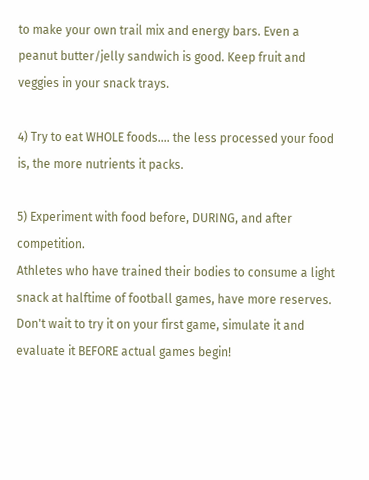to make your own trail mix and energy bars. Even a peanut butter/jelly sandwich is good. Keep fruit and veggies in your snack trays.

4) Try to eat WHOLE foods.... the less processed your food is, the more nutrients it packs.

5) Experiment with food before, DURING, and after competition.
Athletes who have trained their bodies to consume a light snack at halftime of football games, have more reserves. Don't wait to try it on your first game, simulate it and evaluate it BEFORE actual games begin!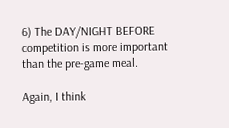6) The DAY/NIGHT BEFORE competition is more important than the pre-game meal.

Again, I think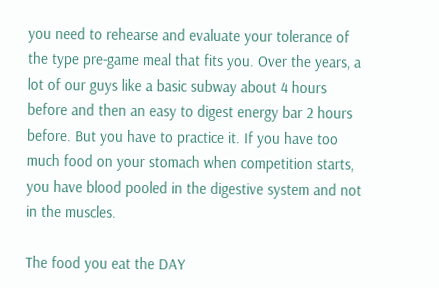you need to rehearse and evaluate your tolerance of the type pre-game meal that fits you. Over the years, a lot of our guys like a basic subway about 4 hours before and then an easy to digest energy bar 2 hours before. But you have to practice it. If you have too much food on your stomach when competition starts, you have blood pooled in the digestive system and not in the muscles.

The food you eat the DAY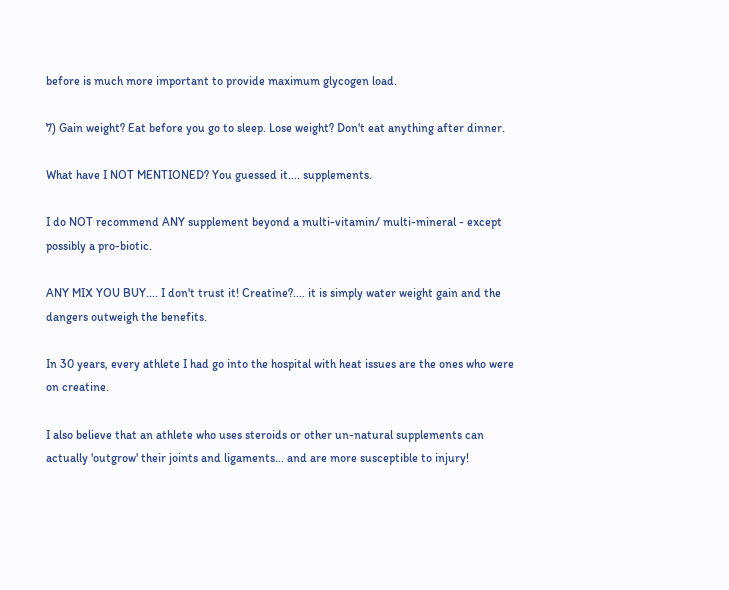before is much more important to provide maximum glycogen load.

7) Gain weight? Eat before you go to sleep. Lose weight? Don't eat anything after dinner.

What have I NOT MENTIONED? You guessed it.... supplements.

I do NOT recommend ANY supplement beyond a multi-vitamin/ multi-mineral - except possibly a pro-biotic.

ANY MIX YOU BUY.... I don't trust it! Creatine?.... it is simply water weight gain and the dangers outweigh the benefits.

In 30 years, every athlete I had go into the hospital with heat issues are the ones who were on creatine.

I also believe that an athlete who uses steroids or other un-natural supplements can actually 'outgrow' their joints and ligaments... and are more susceptible to injury!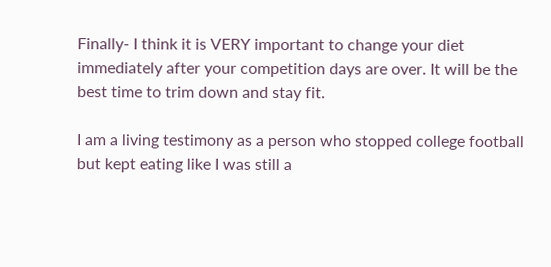Finally- I think it is VERY important to change your diet immediately after your competition days are over. It will be the best time to trim down and stay fit.

I am a living testimony as a person who stopped college football but kept eating like I was still a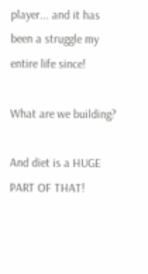player... and it has been a struggle my entire life since!

What are we building?

And diet is a HUGE PART OF THAT!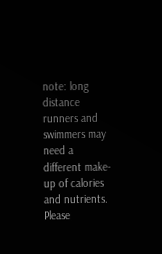note: long distance runners and swimmers may need a different make-up of calories and nutrients. Please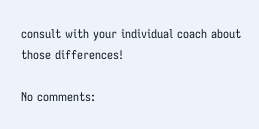consult with your individual coach about those differences!

No comments: